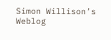Simon Willison’s Weblog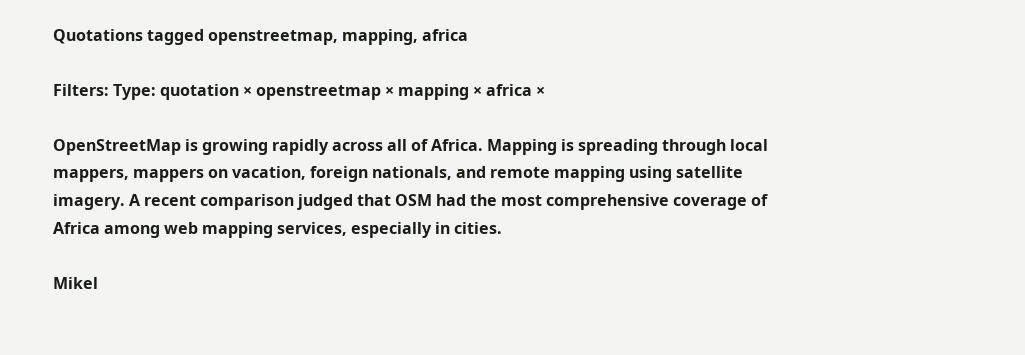Quotations tagged openstreetmap, mapping, africa

Filters: Type: quotation × openstreetmap × mapping × africa ×

OpenStreetMap is growing rapidly across all of Africa. Mapping is spreading through local mappers, mappers on vacation, foreign nationals, and remote mapping using satellite imagery. A recent comparison judged that OSM had the most comprehensive coverage of Africa among web mapping services, especially in cities.

Mikel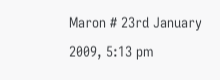Maron # 23rd January 2009, 5:13 pm